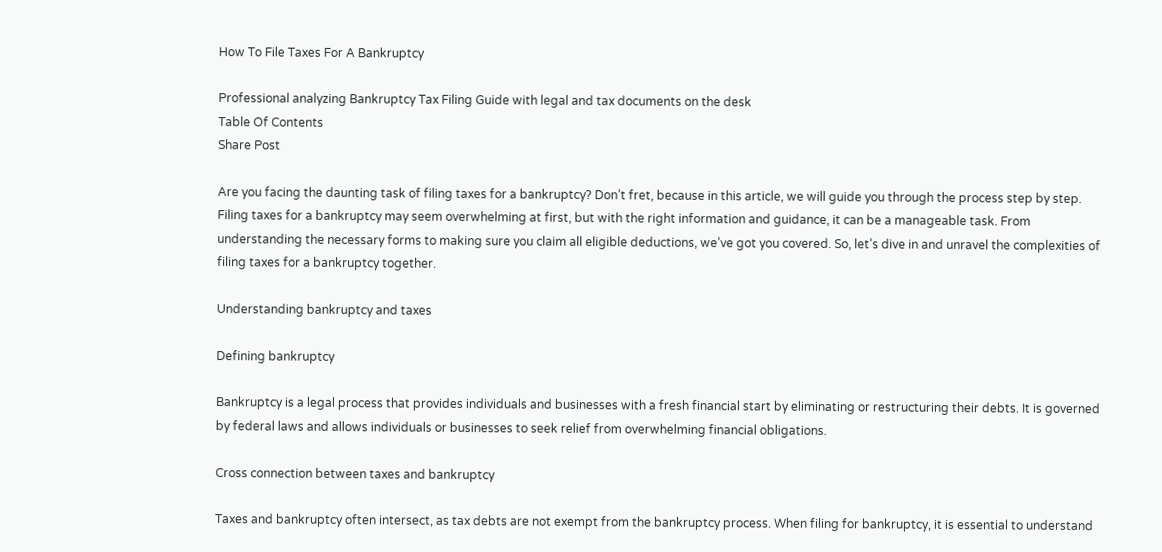How To File Taxes For A Bankruptcy

Professional analyzing Bankruptcy Tax Filing Guide with legal and tax documents on the desk
Table Of Contents
Share Post

Are you facing the daunting task of filing taxes for a bankruptcy? Don’t fret, because in this article, we will guide you through the process step by step. Filing taxes for a bankruptcy may seem overwhelming at first, but with the right information and guidance, it can be a manageable task. From understanding the necessary forms to making sure you claim all eligible deductions, we’ve got you covered. So, let’s dive in and unravel the complexities of filing taxes for a bankruptcy together.

Understanding bankruptcy and taxes

Defining bankruptcy

Bankruptcy is a legal process that provides individuals and businesses with a fresh financial start by eliminating or restructuring their debts. It is governed by federal laws and allows individuals or businesses to seek relief from overwhelming financial obligations.

Cross connection between taxes and bankruptcy

Taxes and bankruptcy often intersect, as tax debts are not exempt from the bankruptcy process. When filing for bankruptcy, it is essential to understand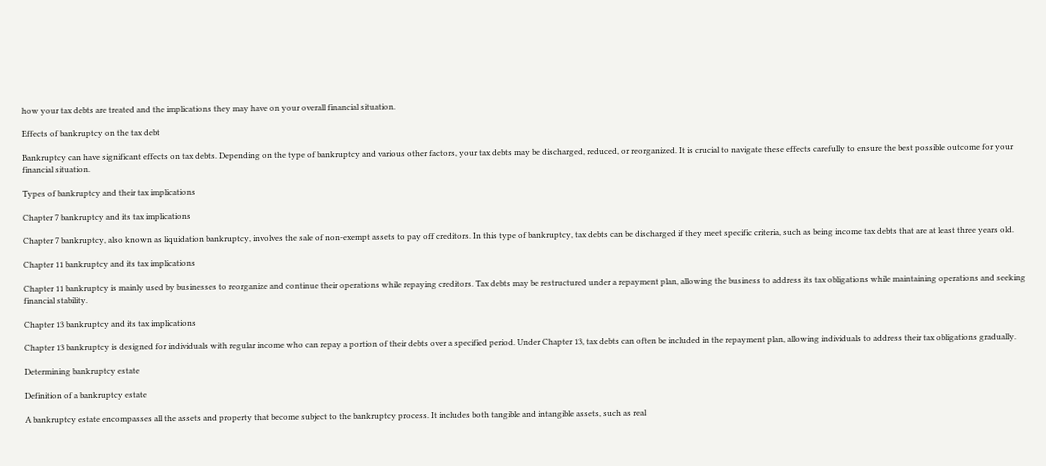how your tax debts are treated and the implications they may have on your overall financial situation.

Effects of bankruptcy on the tax debt

Bankruptcy can have significant effects on tax debts. Depending on the type of bankruptcy and various other factors, your tax debts may be discharged, reduced, or reorganized. It is crucial to navigate these effects carefully to ensure the best possible outcome for your financial situation.

Types of bankruptcy and their tax implications

Chapter 7 bankruptcy and its tax implications

Chapter 7 bankruptcy, also known as liquidation bankruptcy, involves the sale of non-exempt assets to pay off creditors. In this type of bankruptcy, tax debts can be discharged if they meet specific criteria, such as being income tax debts that are at least three years old.

Chapter 11 bankruptcy and its tax implications

Chapter 11 bankruptcy is mainly used by businesses to reorganize and continue their operations while repaying creditors. Tax debts may be restructured under a repayment plan, allowing the business to address its tax obligations while maintaining operations and seeking financial stability.

Chapter 13 bankruptcy and its tax implications

Chapter 13 bankruptcy is designed for individuals with regular income who can repay a portion of their debts over a specified period. Under Chapter 13, tax debts can often be included in the repayment plan, allowing individuals to address their tax obligations gradually.

Determining bankruptcy estate

Definition of a bankruptcy estate

A bankruptcy estate encompasses all the assets and property that become subject to the bankruptcy process. It includes both tangible and intangible assets, such as real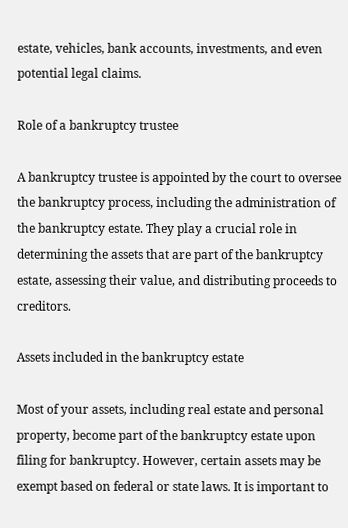estate, vehicles, bank accounts, investments, and even potential legal claims.

Role of a bankruptcy trustee

A bankruptcy trustee is appointed by the court to oversee the bankruptcy process, including the administration of the bankruptcy estate. They play a crucial role in determining the assets that are part of the bankruptcy estate, assessing their value, and distributing proceeds to creditors.

Assets included in the bankruptcy estate

Most of your assets, including real estate and personal property, become part of the bankruptcy estate upon filing for bankruptcy. However, certain assets may be exempt based on federal or state laws. It is important to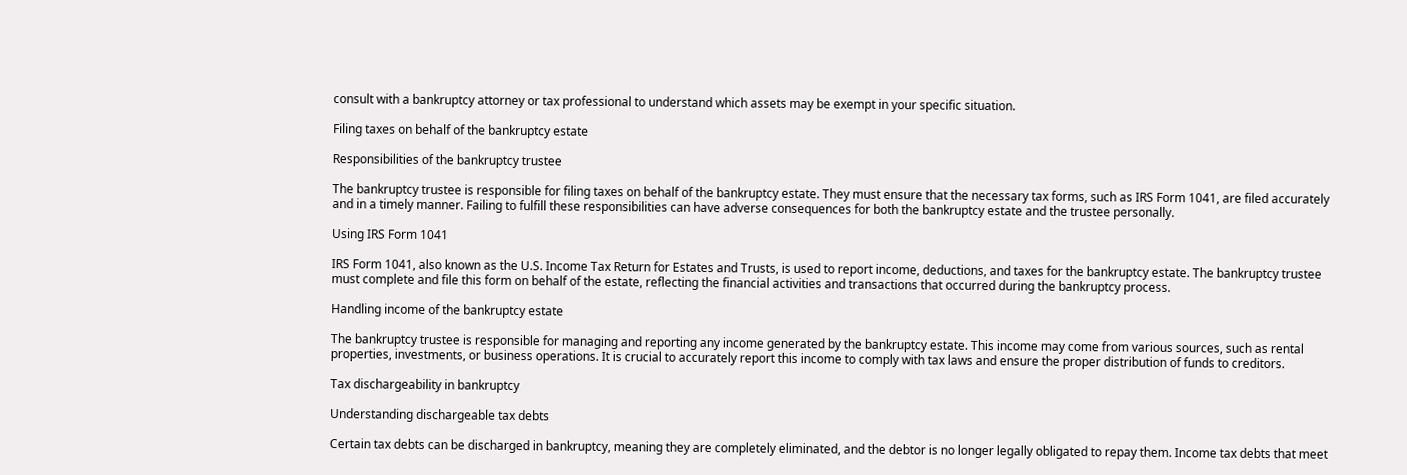consult with a bankruptcy attorney or tax professional to understand which assets may be exempt in your specific situation.

Filing taxes on behalf of the bankruptcy estate

Responsibilities of the bankruptcy trustee

The bankruptcy trustee is responsible for filing taxes on behalf of the bankruptcy estate. They must ensure that the necessary tax forms, such as IRS Form 1041, are filed accurately and in a timely manner. Failing to fulfill these responsibilities can have adverse consequences for both the bankruptcy estate and the trustee personally.

Using IRS Form 1041

IRS Form 1041, also known as the U.S. Income Tax Return for Estates and Trusts, is used to report income, deductions, and taxes for the bankruptcy estate. The bankruptcy trustee must complete and file this form on behalf of the estate, reflecting the financial activities and transactions that occurred during the bankruptcy process.

Handling income of the bankruptcy estate

The bankruptcy trustee is responsible for managing and reporting any income generated by the bankruptcy estate. This income may come from various sources, such as rental properties, investments, or business operations. It is crucial to accurately report this income to comply with tax laws and ensure the proper distribution of funds to creditors.

Tax dischargeability in bankruptcy

Understanding dischargeable tax debts

Certain tax debts can be discharged in bankruptcy, meaning they are completely eliminated, and the debtor is no longer legally obligated to repay them. Income tax debts that meet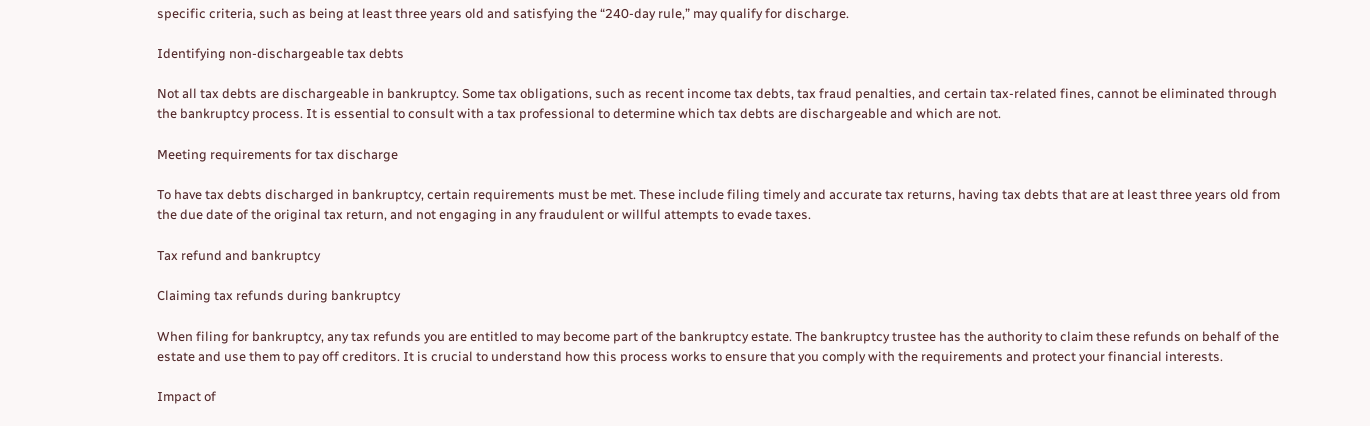specific criteria, such as being at least three years old and satisfying the “240-day rule,” may qualify for discharge.

Identifying non-dischargeable tax debts

Not all tax debts are dischargeable in bankruptcy. Some tax obligations, such as recent income tax debts, tax fraud penalties, and certain tax-related fines, cannot be eliminated through the bankruptcy process. It is essential to consult with a tax professional to determine which tax debts are dischargeable and which are not.

Meeting requirements for tax discharge

To have tax debts discharged in bankruptcy, certain requirements must be met. These include filing timely and accurate tax returns, having tax debts that are at least three years old from the due date of the original tax return, and not engaging in any fraudulent or willful attempts to evade taxes.

Tax refund and bankruptcy

Claiming tax refunds during bankruptcy

When filing for bankruptcy, any tax refunds you are entitled to may become part of the bankruptcy estate. The bankruptcy trustee has the authority to claim these refunds on behalf of the estate and use them to pay off creditors. It is crucial to understand how this process works to ensure that you comply with the requirements and protect your financial interests.

Impact of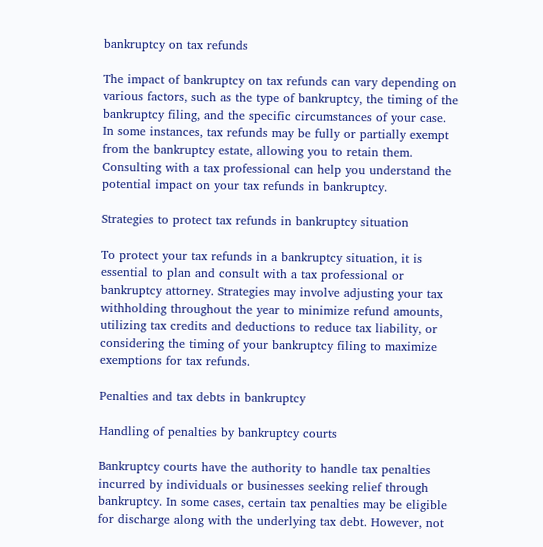bankruptcy on tax refunds

The impact of bankruptcy on tax refunds can vary depending on various factors, such as the type of bankruptcy, the timing of the bankruptcy filing, and the specific circumstances of your case. In some instances, tax refunds may be fully or partially exempt from the bankruptcy estate, allowing you to retain them. Consulting with a tax professional can help you understand the potential impact on your tax refunds in bankruptcy.

Strategies to protect tax refunds in bankruptcy situation

To protect your tax refunds in a bankruptcy situation, it is essential to plan and consult with a tax professional or bankruptcy attorney. Strategies may involve adjusting your tax withholding throughout the year to minimize refund amounts, utilizing tax credits and deductions to reduce tax liability, or considering the timing of your bankruptcy filing to maximize exemptions for tax refunds.

Penalties and tax debts in bankruptcy

Handling of penalties by bankruptcy courts

Bankruptcy courts have the authority to handle tax penalties incurred by individuals or businesses seeking relief through bankruptcy. In some cases, certain tax penalties may be eligible for discharge along with the underlying tax debt. However, not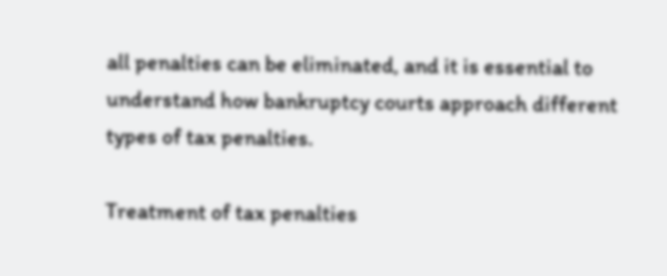all penalties can be eliminated, and it is essential to understand how bankruptcy courts approach different types of tax penalties.

Treatment of tax penalties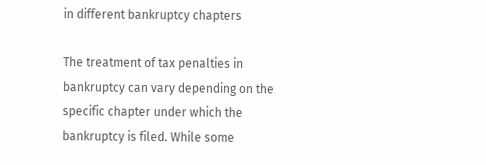in different bankruptcy chapters

The treatment of tax penalties in bankruptcy can vary depending on the specific chapter under which the bankruptcy is filed. While some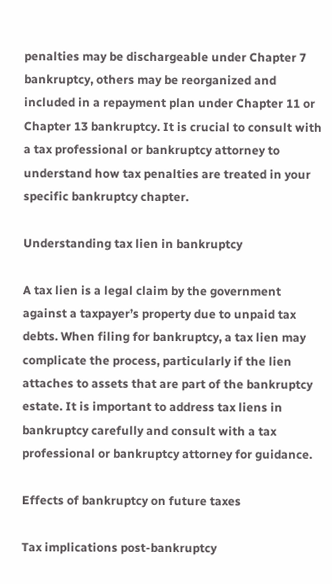penalties may be dischargeable under Chapter 7 bankruptcy, others may be reorganized and included in a repayment plan under Chapter 11 or Chapter 13 bankruptcy. It is crucial to consult with a tax professional or bankruptcy attorney to understand how tax penalties are treated in your specific bankruptcy chapter.

Understanding tax lien in bankruptcy

A tax lien is a legal claim by the government against a taxpayer’s property due to unpaid tax debts. When filing for bankruptcy, a tax lien may complicate the process, particularly if the lien attaches to assets that are part of the bankruptcy estate. It is important to address tax liens in bankruptcy carefully and consult with a tax professional or bankruptcy attorney for guidance.

Effects of bankruptcy on future taxes

Tax implications post-bankruptcy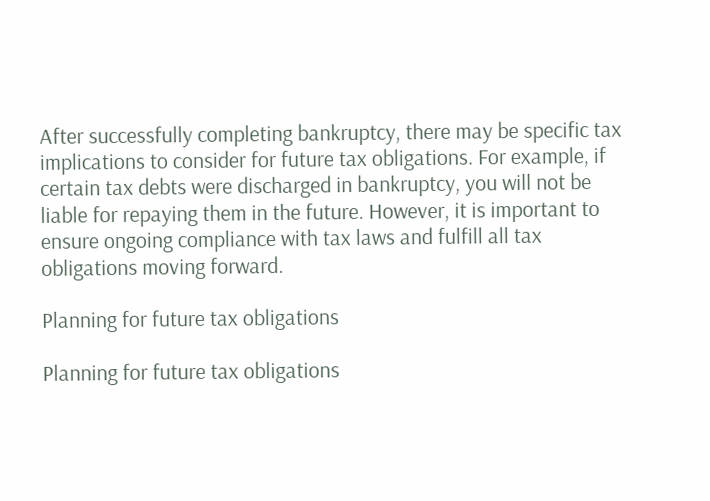After successfully completing bankruptcy, there may be specific tax implications to consider for future tax obligations. For example, if certain tax debts were discharged in bankruptcy, you will not be liable for repaying them in the future. However, it is important to ensure ongoing compliance with tax laws and fulfill all tax obligations moving forward.

Planning for future tax obligations

Planning for future tax obligations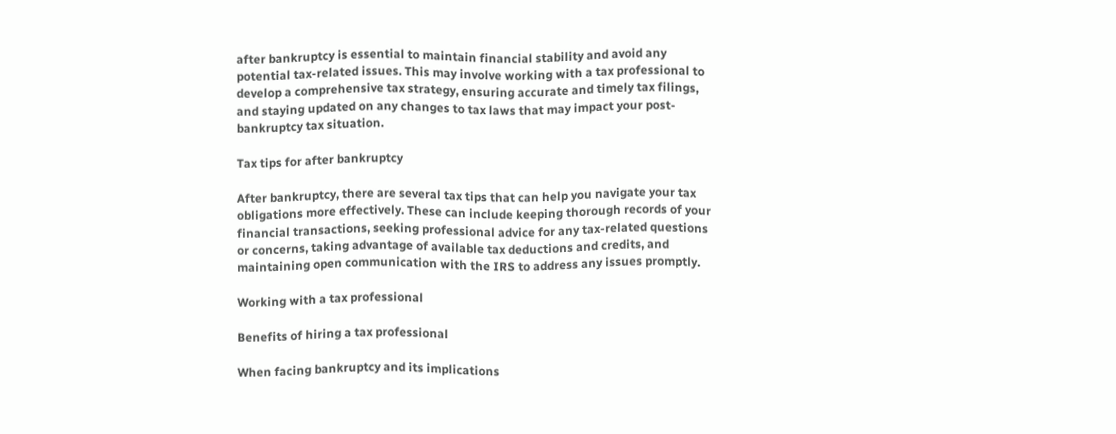after bankruptcy is essential to maintain financial stability and avoid any potential tax-related issues. This may involve working with a tax professional to develop a comprehensive tax strategy, ensuring accurate and timely tax filings, and staying updated on any changes to tax laws that may impact your post-bankruptcy tax situation.

Tax tips for after bankruptcy

After bankruptcy, there are several tax tips that can help you navigate your tax obligations more effectively. These can include keeping thorough records of your financial transactions, seeking professional advice for any tax-related questions or concerns, taking advantage of available tax deductions and credits, and maintaining open communication with the IRS to address any issues promptly.

Working with a tax professional

Benefits of hiring a tax professional

When facing bankruptcy and its implications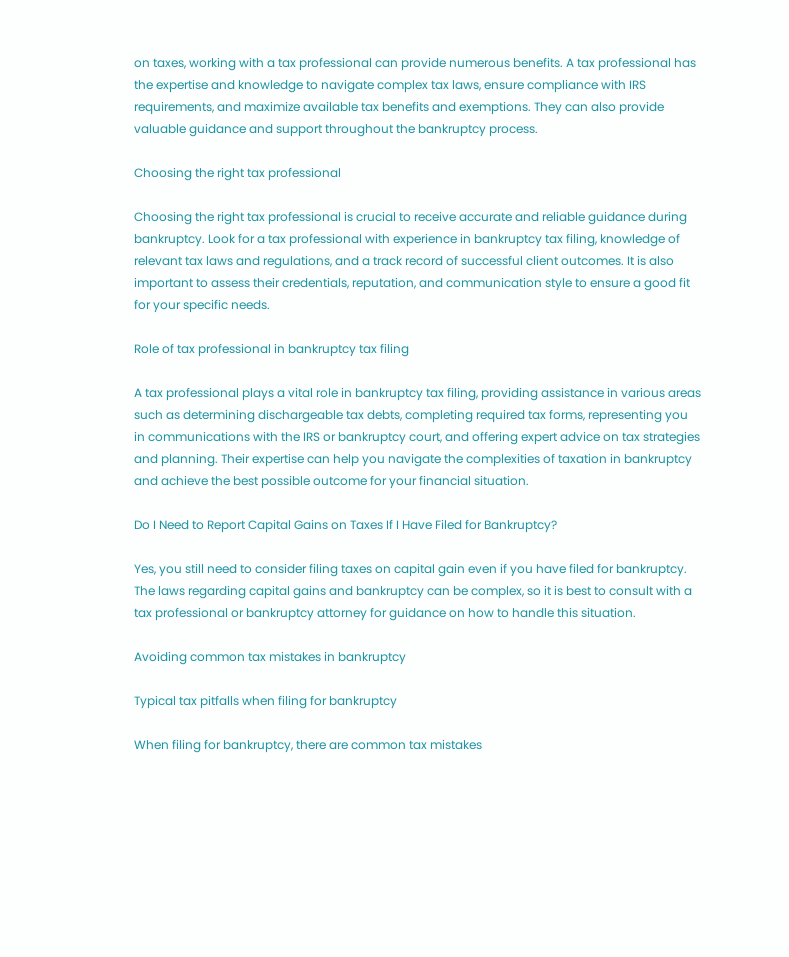on taxes, working with a tax professional can provide numerous benefits. A tax professional has the expertise and knowledge to navigate complex tax laws, ensure compliance with IRS requirements, and maximize available tax benefits and exemptions. They can also provide valuable guidance and support throughout the bankruptcy process.

Choosing the right tax professional

Choosing the right tax professional is crucial to receive accurate and reliable guidance during bankruptcy. Look for a tax professional with experience in bankruptcy tax filing, knowledge of relevant tax laws and regulations, and a track record of successful client outcomes. It is also important to assess their credentials, reputation, and communication style to ensure a good fit for your specific needs.

Role of tax professional in bankruptcy tax filing

A tax professional plays a vital role in bankruptcy tax filing, providing assistance in various areas such as determining dischargeable tax debts, completing required tax forms, representing you in communications with the IRS or bankruptcy court, and offering expert advice on tax strategies and planning. Their expertise can help you navigate the complexities of taxation in bankruptcy and achieve the best possible outcome for your financial situation.

Do I Need to Report Capital Gains on Taxes If I Have Filed for Bankruptcy?

Yes, you still need to consider filing taxes on capital gain even if you have filed for bankruptcy. The laws regarding capital gains and bankruptcy can be complex, so it is best to consult with a tax professional or bankruptcy attorney for guidance on how to handle this situation.

Avoiding common tax mistakes in bankruptcy

Typical tax pitfalls when filing for bankruptcy

When filing for bankruptcy, there are common tax mistakes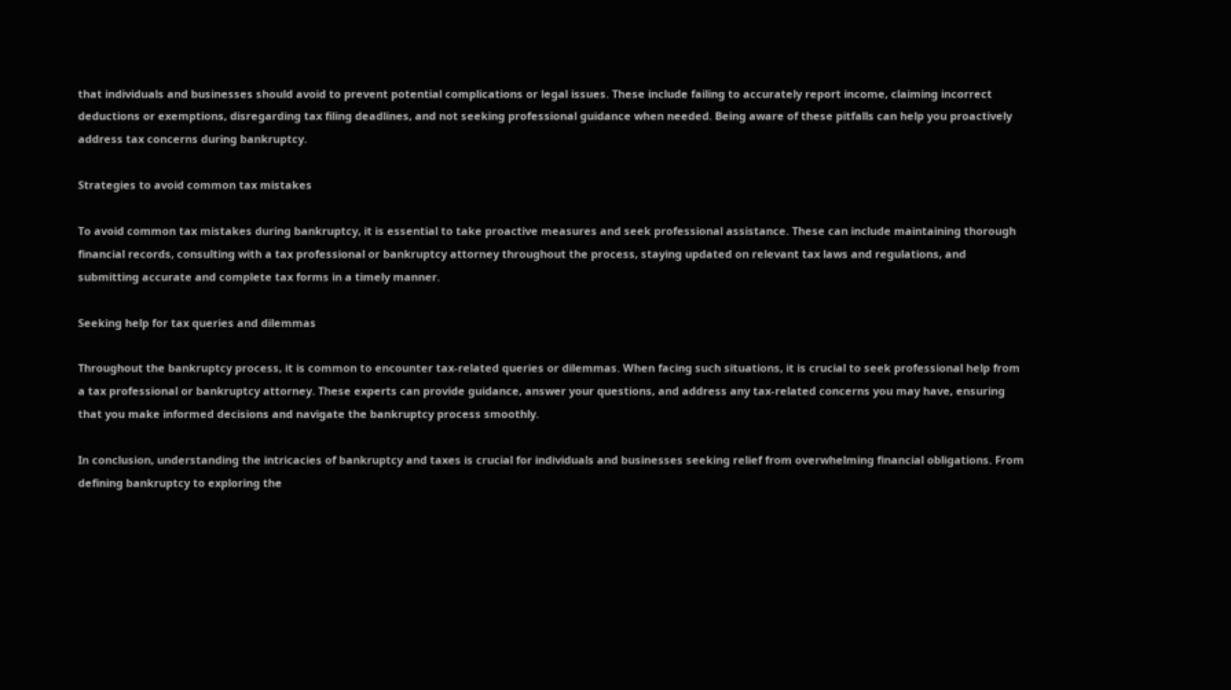that individuals and businesses should avoid to prevent potential complications or legal issues. These include failing to accurately report income, claiming incorrect deductions or exemptions, disregarding tax filing deadlines, and not seeking professional guidance when needed. Being aware of these pitfalls can help you proactively address tax concerns during bankruptcy.

Strategies to avoid common tax mistakes

To avoid common tax mistakes during bankruptcy, it is essential to take proactive measures and seek professional assistance. These can include maintaining thorough financial records, consulting with a tax professional or bankruptcy attorney throughout the process, staying updated on relevant tax laws and regulations, and submitting accurate and complete tax forms in a timely manner.

Seeking help for tax queries and dilemmas

Throughout the bankruptcy process, it is common to encounter tax-related queries or dilemmas. When facing such situations, it is crucial to seek professional help from a tax professional or bankruptcy attorney. These experts can provide guidance, answer your questions, and address any tax-related concerns you may have, ensuring that you make informed decisions and navigate the bankruptcy process smoothly.

In conclusion, understanding the intricacies of bankruptcy and taxes is crucial for individuals and businesses seeking relief from overwhelming financial obligations. From defining bankruptcy to exploring the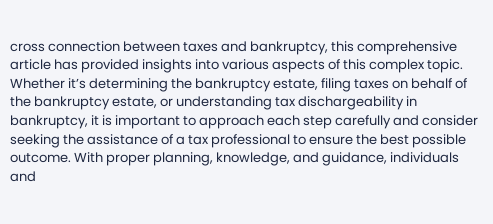cross connection between taxes and bankruptcy, this comprehensive article has provided insights into various aspects of this complex topic. Whether it’s determining the bankruptcy estate, filing taxes on behalf of the bankruptcy estate, or understanding tax dischargeability in bankruptcy, it is important to approach each step carefully and consider seeking the assistance of a tax professional to ensure the best possible outcome. With proper planning, knowledge, and guidance, individuals and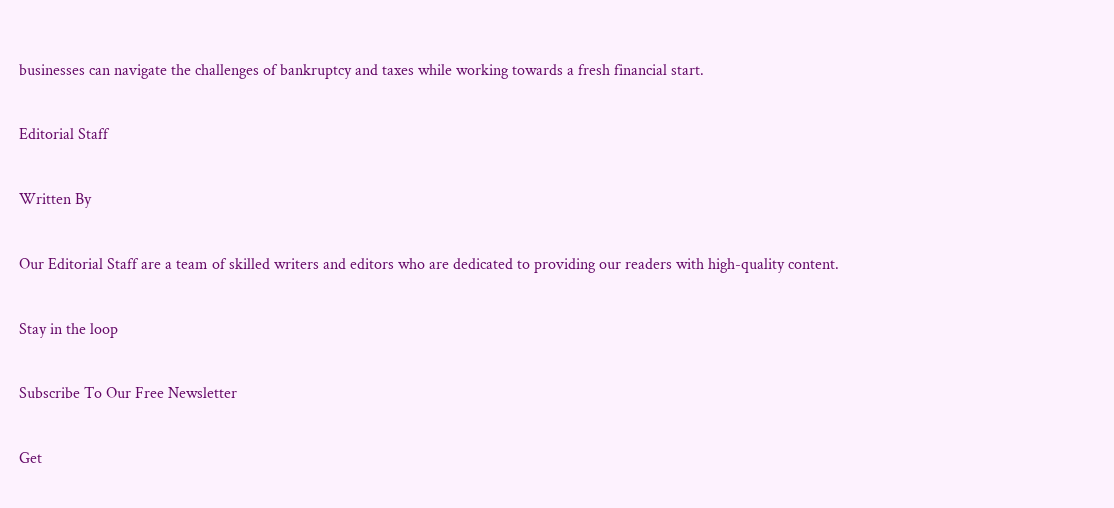businesses can navigate the challenges of bankruptcy and taxes while working towards a fresh financial start.

Editorial Staff

Written By

Our Editorial Staff are a team of skilled writers and editors who are dedicated to providing our readers with high-quality content.

Stay in the loop

Subscribe To Our Free Newsletter

Get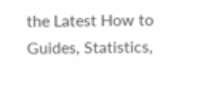the Latest How to Guides, Statistics,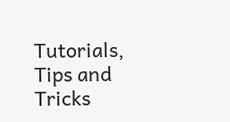Tutorials, Tips and Tricks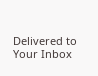Delivered to Your Inbox